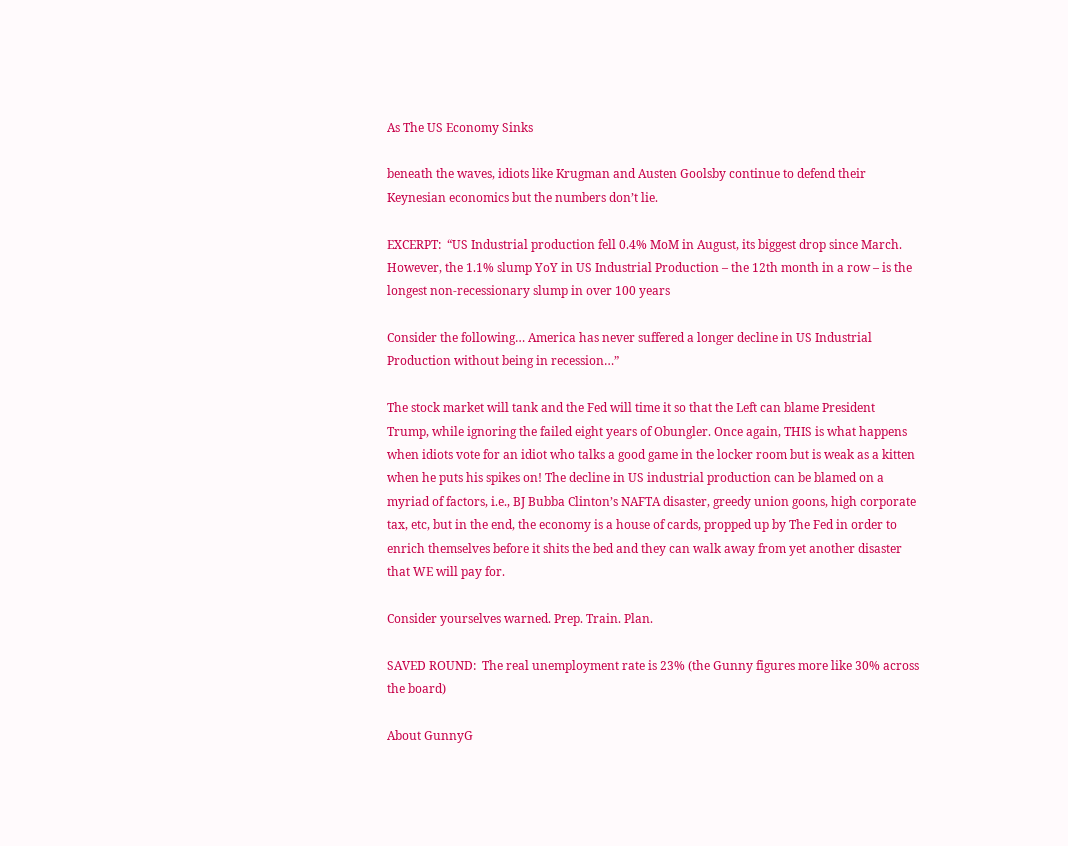As The US Economy Sinks

beneath the waves, idiots like Krugman and Austen Goolsby continue to defend their Keynesian economics but the numbers don’t lie.

EXCERPT:  “US Industrial production fell 0.4% MoM in August, its biggest drop since March. However, the 1.1% slump YoY in US Industrial Production – the 12th month in a row – is the longest non-recessionary slump in over 100 years

Consider the following… America has never suffered a longer decline in US Industrial Production without being in recession…”

The stock market will tank and the Fed will time it so that the Left can blame President Trump, while ignoring the failed eight years of Obungler. Once again, THIS is what happens when idiots vote for an idiot who talks a good game in the locker room but is weak as a kitten when he puts his spikes on! The decline in US industrial production can be blamed on a myriad of factors, i.e., BJ Bubba Clinton’s NAFTA disaster, greedy union goons, high corporate tax, etc, but in the end, the economy is a house of cards, propped up by The Fed in order to enrich themselves before it shits the bed and they can walk away from yet another disaster that WE will pay for.

Consider yourselves warned. Prep. Train. Plan.

SAVED ROUND:  The real unemployment rate is 23% (the Gunny figures more like 30% across the board)

About GunnyG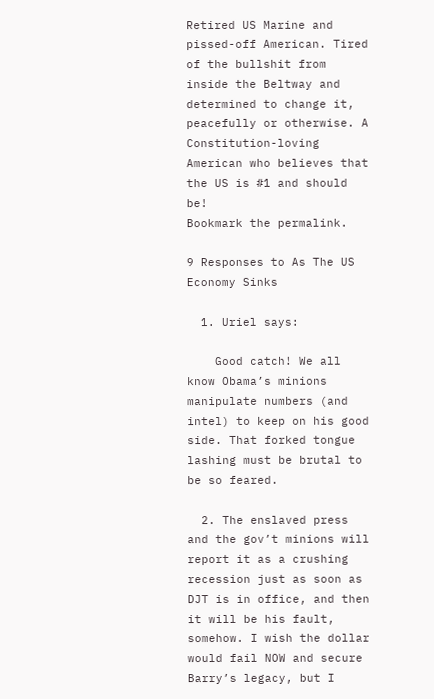Retired US Marine and pissed-off American. Tired of the bullshit from inside the Beltway and determined to change it, peacefully or otherwise. A Constitution-loving American who believes that the US is #1 and should be!
Bookmark the permalink.

9 Responses to As The US Economy Sinks

  1. Uriel says:

    Good catch! We all know Obama’s minions manipulate numbers (and intel) to keep on his good side. That forked tongue lashing must be brutal to be so feared.

  2. The enslaved press and the gov’t minions will report it as a crushing recession just as soon as DJT is in office, and then it will be his fault, somehow. I wish the dollar would fail NOW and secure Barry’s legacy, but I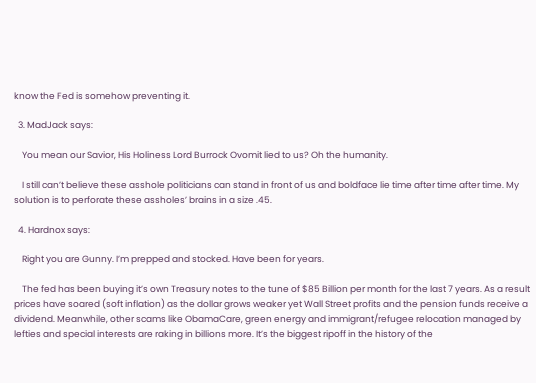know the Fed is somehow preventing it.

  3. MadJack says:

    You mean our Savior, His Holiness Lord Burrock Ovomit lied to us? Oh the humanity.

    I still can’t believe these asshole politicians can stand in front of us and boldface lie time after time after time. My solution is to perforate these assholes’ brains in a size .45.

  4. Hardnox says:

    Right you are Gunny. I’m prepped and stocked. Have been for years.

    The fed has been buying it’s own Treasury notes to the tune of $85 Billion per month for the last 7 years. As a result prices have soared (soft inflation) as the dollar grows weaker yet Wall Street profits and the pension funds receive a dividend. Meanwhile, other scams like ObamaCare, green energy and immigrant/refugee relocation managed by lefties and special interests are raking in billions more. It’s the biggest ripoff in the history of the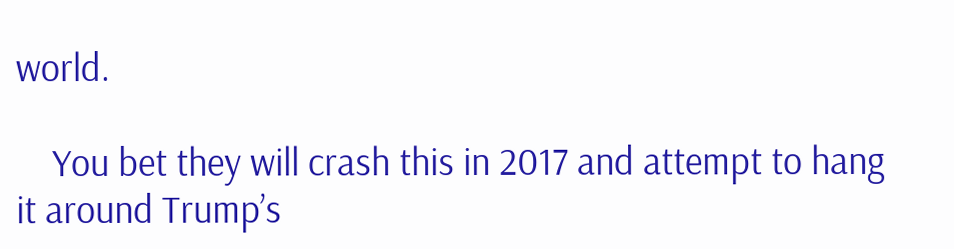world.

    You bet they will crash this in 2017 and attempt to hang it around Trump’s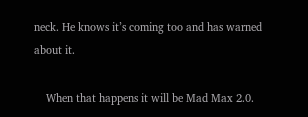neck. He knows it’s coming too and has warned about it.

    When that happens it will be Mad Max 2.0.